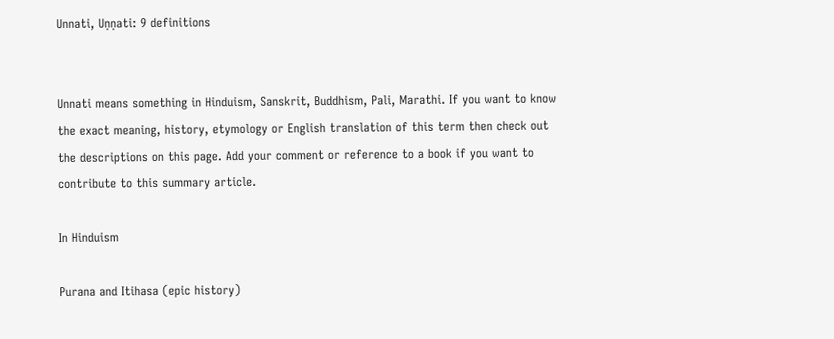Unnati, Uṇṇati: 9 definitions


Unnati means something in Hinduism, Sanskrit, Buddhism, Pali, Marathi. If you want to know the exact meaning, history, etymology or English translation of this term then check out the descriptions on this page. Add your comment or reference to a book if you want to contribute to this summary article.

In Hinduism

Purana and Itihasa (epic history)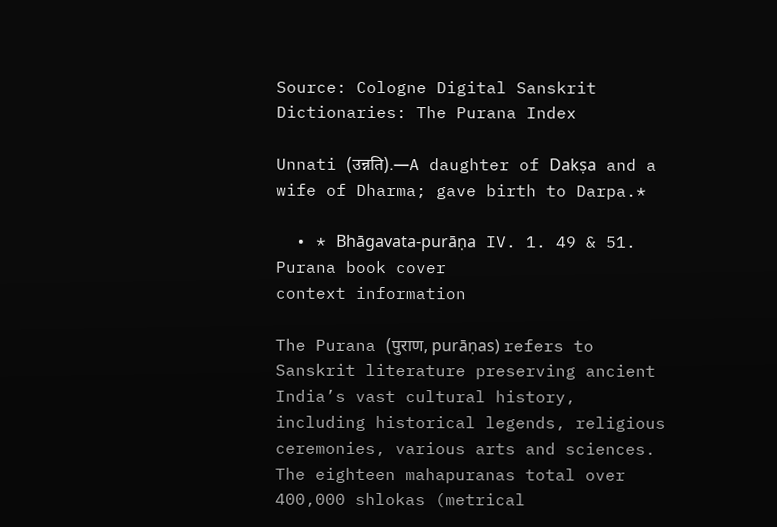Source: Cologne Digital Sanskrit Dictionaries: The Purana Index

Unnati (उन्नति).—A daughter of Dakṣa and a wife of Dharma; gave birth to Darpa.*

  • * Bhāgavata-purāṇa IV. 1. 49 & 51.
Purana book cover
context information

The Purana (पुराण, purāṇas) refers to Sanskrit literature preserving ancient India’s vast cultural history, including historical legends, religious ceremonies, various arts and sciences. The eighteen mahapuranas total over 400,000 shlokas (metrical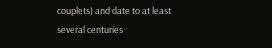couplets) and date to at least several centuries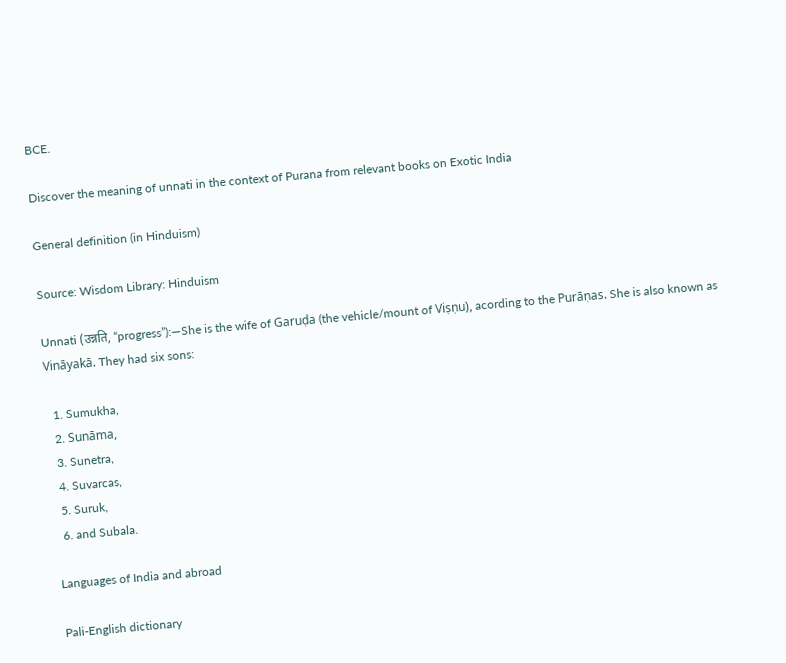BCE.

Discover the meaning of unnati in the context of Purana from relevant books on Exotic India

General definition (in Hinduism)

Source: Wisdom Library: Hinduism

Unnati (उन्नति, “progress”):—She is the wife of Garuḍa (the vehicle/mount of Viṣṇu), acording to the Purāṇas. She is also known as Vināyakā. They had six sons:

  1. Sumukha,
  2. Sunāma,
  3. Sunetra,
  4. Suvarcas,
  5. Suruk,
  6. and Subala.

Languages of India and abroad

Pali-English dictionary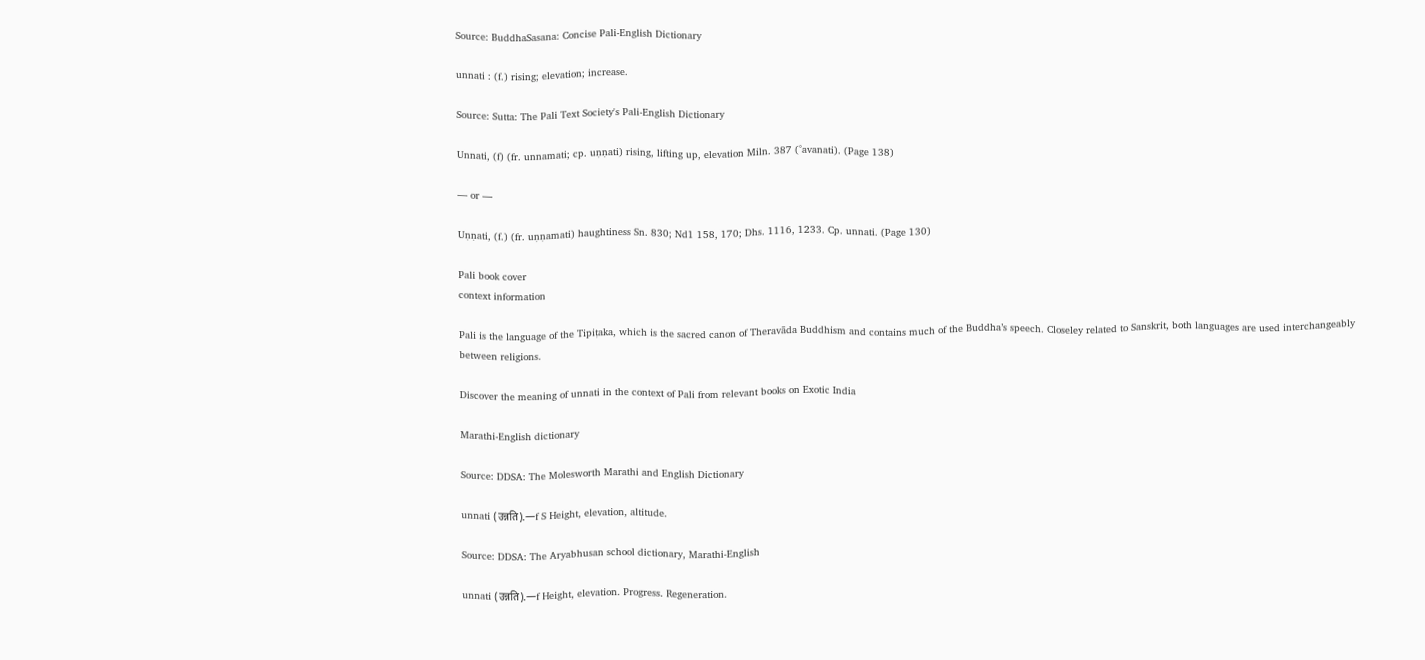Source: BuddhaSasana: Concise Pali-English Dictionary

unnati : (f.) rising; elevation; increase.

Source: Sutta: The Pali Text Society's Pali-English Dictionary

Unnati, (f) (fr. unnamati; cp. uṇṇati) rising, lifting up, elevation Miln. 387 (°avanati). (Page 138)

— or —

Uṇṇati, (f.) (fr. uṇṇamati) haughtiness Sn. 830; Nd1 158, 170; Dhs. 1116, 1233. Cp. unnati. (Page 130)

Pali book cover
context information

Pali is the language of the Tipiṭaka, which is the sacred canon of Theravāda Buddhism and contains much of the Buddha’s speech. Closeley related to Sanskrit, both languages are used interchangeably between religions.

Discover the meaning of unnati in the context of Pali from relevant books on Exotic India

Marathi-English dictionary

Source: DDSA: The Molesworth Marathi and English Dictionary

unnati (उन्नति).—f S Height, elevation, altitude.

Source: DDSA: The Aryabhusan school dictionary, Marathi-English

unnati (उन्नति).—f Height, elevation. Progress. Regeneration.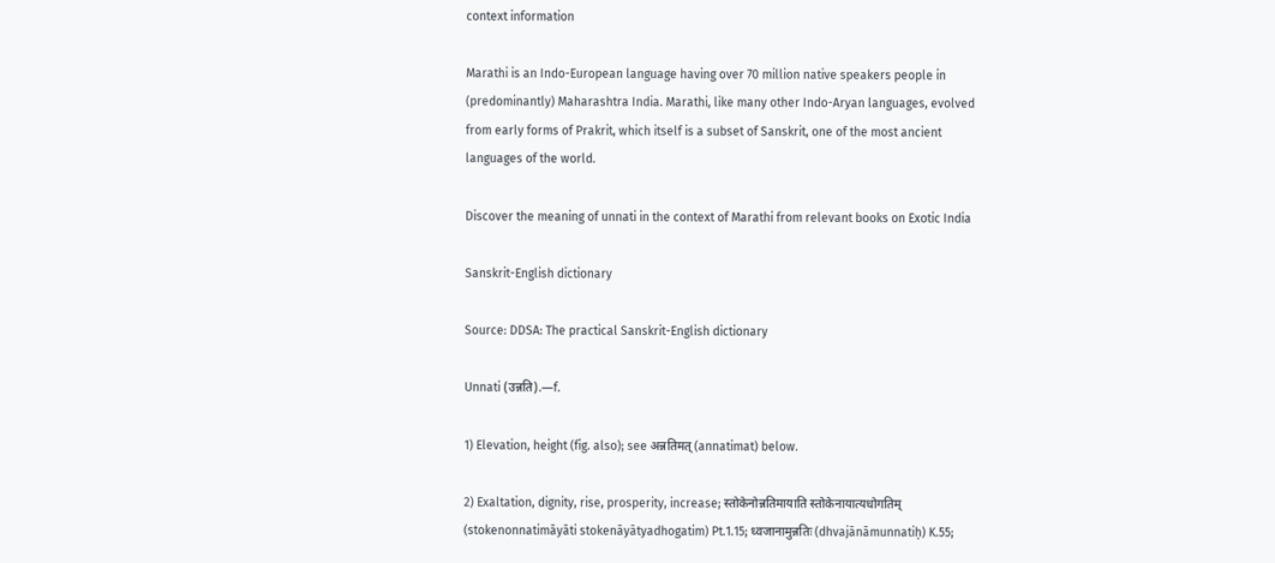context information

Marathi is an Indo-European language having over 70 million native speakers people in (predominantly) Maharashtra India. Marathi, like many other Indo-Aryan languages, evolved from early forms of Prakrit, which itself is a subset of Sanskrit, one of the most ancient languages of the world.

Discover the meaning of unnati in the context of Marathi from relevant books on Exotic India

Sanskrit-English dictionary

Source: DDSA: The practical Sanskrit-English dictionary

Unnati (उन्नति).—f.

1) Elevation, height (fig. also); see अन्नतिमत् (annatimat) below.

2) Exaltation, dignity, rise, prosperity, increase; स्तोकेनोन्नतिमायाति स्तोकेनायात्यधोगतिम् (stokenonnatimāyāti stokenāyātyadhogatim) Pt.1.15; ध्वजानामुन्नतिः (dhvajānāmunnatiḥ) K.55;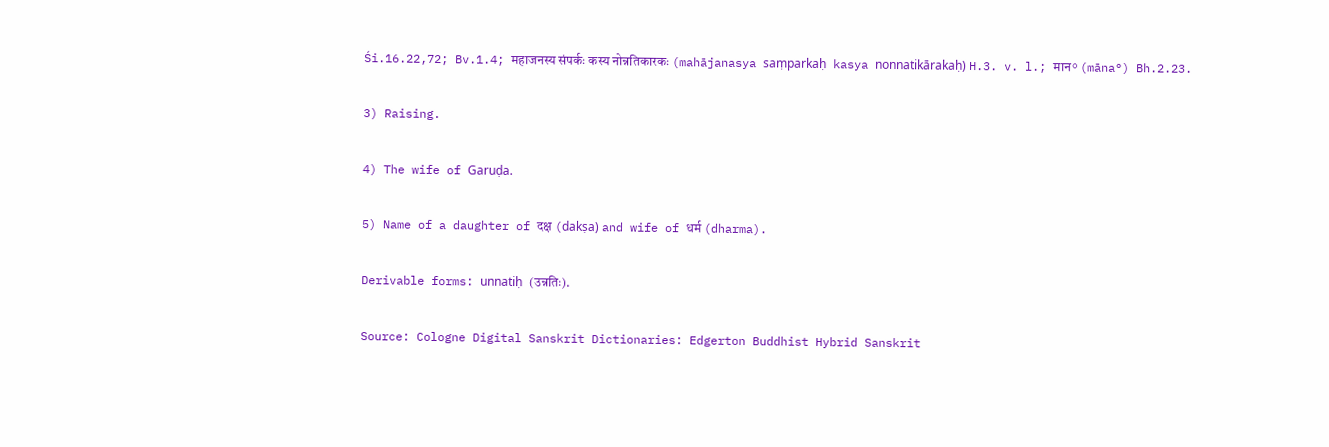Śi.16.22,72; Bv.1.4; महाजनस्य संपर्कः कस्य नोन्नतिकारकः (mahājanasya saṃparkaḥ kasya nonnatikārakaḥ) H.3. v. l.; मान° (māna°) Bh.2.23.

3) Raising.

4) The wife of Garuḍa.

5) Name of a daughter of दक्ष (dakṣa) and wife of धर्म (dharma).

Derivable forms: unnatiḥ (उन्नतिः).

Source: Cologne Digital Sanskrit Dictionaries: Edgerton Buddhist Hybrid Sanskrit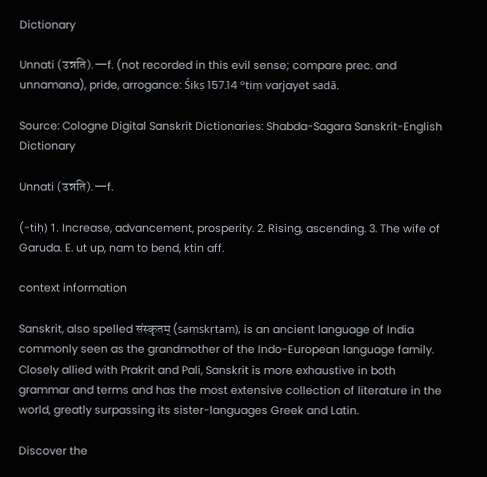Dictionary

Unnati (उन्नति).—f. (not recorded in this evil sense; compare prec. and unnamana), pride, arrogance: Śikṣ 157.14 °tiṃ varjayet sadā.

Source: Cologne Digital Sanskrit Dictionaries: Shabda-Sagara Sanskrit-English Dictionary

Unnati (उन्नति).—f.

(-tiḥ) 1. Increase, advancement, prosperity. 2. Rising, ascending. 3. The wife of Garuda. E. ut up, nam to bend, ktin aff.

context information

Sanskrit, also spelled संस्कृतम् (saṃskṛtam), is an ancient language of India commonly seen as the grandmother of the Indo-European language family. Closely allied with Prakrit and Pali, Sanskrit is more exhaustive in both grammar and terms and has the most extensive collection of literature in the world, greatly surpassing its sister-languages Greek and Latin.

Discover the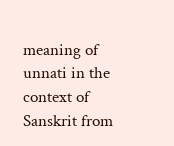meaning of unnati in the context of Sanskrit from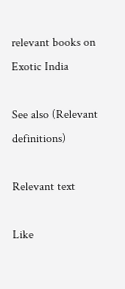relevant books on Exotic India

See also (Relevant definitions)

Relevant text

Like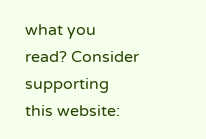what you read? Consider supporting this website: